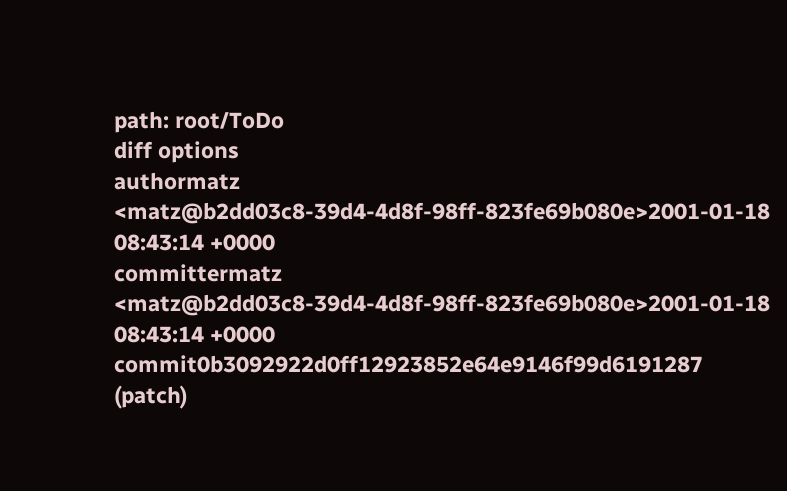path: root/ToDo
diff options
authormatz <matz@b2dd03c8-39d4-4d8f-98ff-823fe69b080e>2001-01-18 08:43:14 +0000
committermatz <matz@b2dd03c8-39d4-4d8f-98ff-823fe69b080e>2001-01-18 08:43:14 +0000
commit0b3092922d0ff12923852e64e9146f99d6191287 (patch)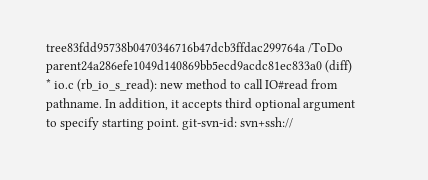tree83fdd95738b0470346716b47dcb3ffdac299764a /ToDo
parent24a286efe1049d140869bb5ecd9acdc81ec833a0 (diff)
* io.c (rb_io_s_read): new method to call IO#read from
pathname. In addition, it accepts third optional argument to specify starting point. git-svn-id: svn+ssh://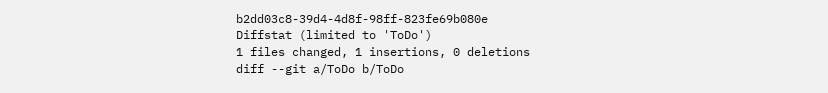b2dd03c8-39d4-4d8f-98ff-823fe69b080e
Diffstat (limited to 'ToDo')
1 files changed, 1 insertions, 0 deletions
diff --git a/ToDo b/ToDo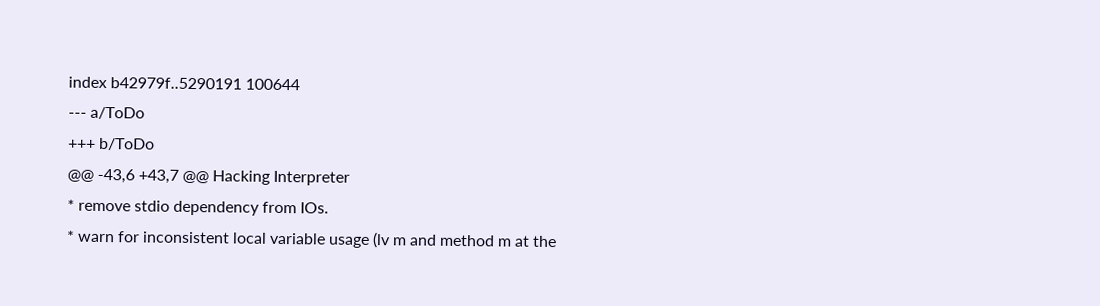index b42979f..5290191 100644
--- a/ToDo
+++ b/ToDo
@@ -43,6 +43,7 @@ Hacking Interpreter
* remove stdio dependency from IOs.
* warn for inconsistent local variable usage (lv m and method m at the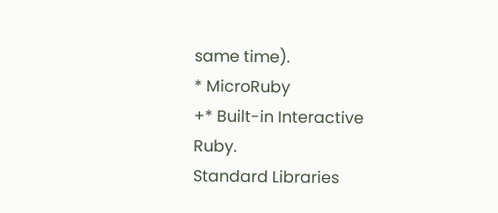same time).
* MicroRuby
+* Built-in Interactive Ruby.
Standard Libraries